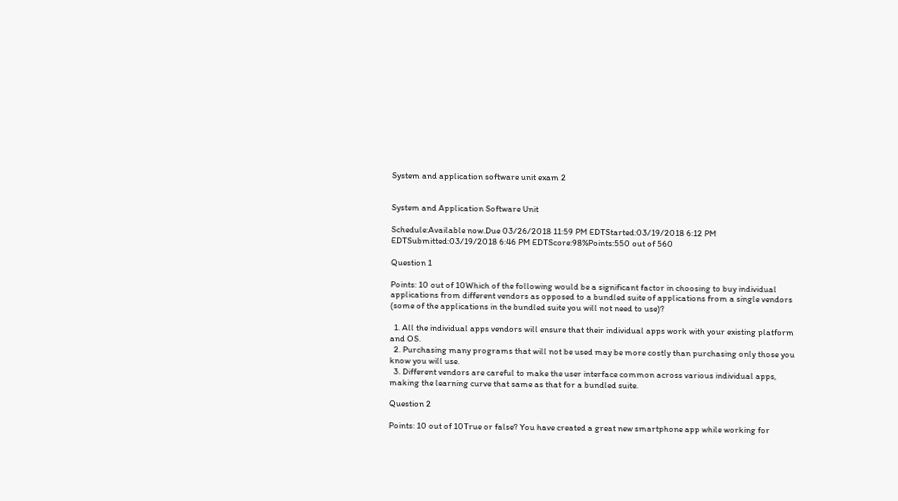System and application software unit exam 2


System and Application Software Unit

Schedule:Available now.Due 03/26/2018 11:59 PM EDTStarted:03/19/2018 6:12 PM EDTSubmitted:03/19/2018 6:46 PM EDTScore:98%Points:550 out of 560

Question 1

Points: 10 out of 10Which of the following would be a significant factor in choosing to buy individual applications from different vendors as opposed to a bundled suite of applications from a single vendors (some of the applications in the bundled suite you will not need to use)?

  1. All the individual apps vendors will ensure that their individual apps work with your existing platform and OS.
  2. Purchasing many programs that will not be used may be more costly than purchasing only those you know you will use.
  3. Different vendors are careful to make the user interface common across various individual apps, making the learning curve that same as that for a bundled suite.

Question 2

Points: 10 out of 10True or false? You have created a great new smartphone app while working for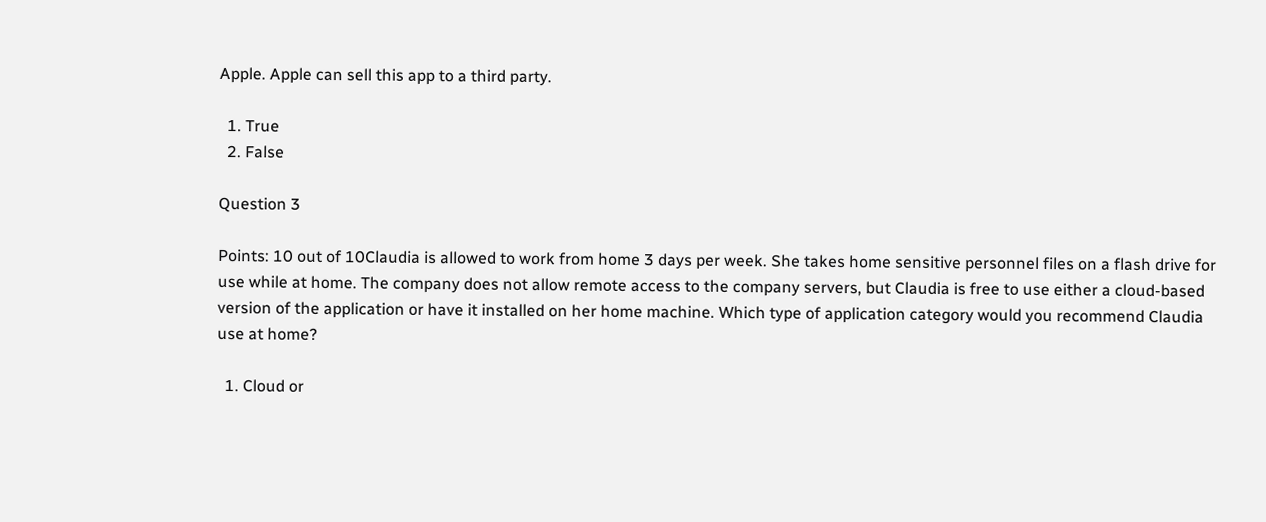Apple. Apple can sell this app to a third party.

  1. True
  2. False

Question 3

Points: 10 out of 10Claudia is allowed to work from home 3 days per week. She takes home sensitive personnel files on a flash drive for use while at home. The company does not allow remote access to the company servers, but Claudia is free to use either a cloud-based version of the application or have it installed on her home machine. Which type of application category would you recommend Claudia use at home?

  1. Cloud or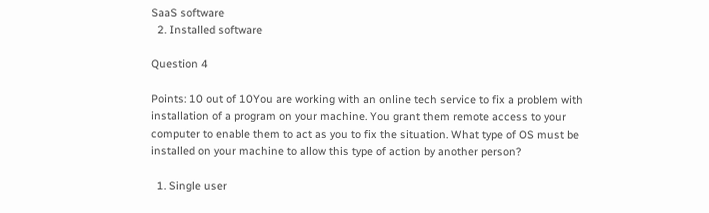SaaS software
  2. Installed software

Question 4

Points: 10 out of 10You are working with an online tech service to fix a problem with installation of a program on your machine. You grant them remote access to your computer to enable them to act as you to fix the situation. What type of OS must be installed on your machine to allow this type of action by another person?

  1. Single user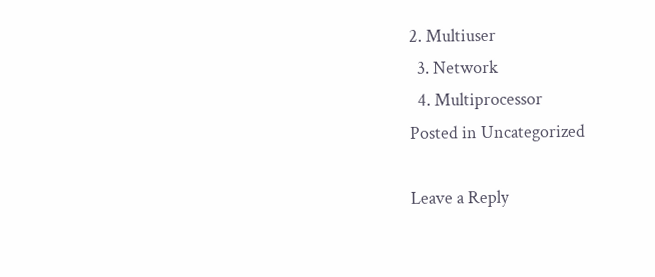2. Multiuser
  3. Network
  4. Multiprocessor
Posted in Uncategorized

Leave a Reply